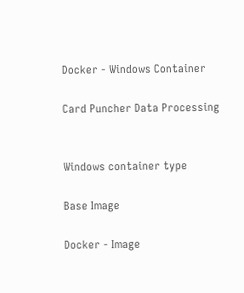Docker - Windows Container

Card Puncher Data Processing


Windows container type

Base Image

Docker - Image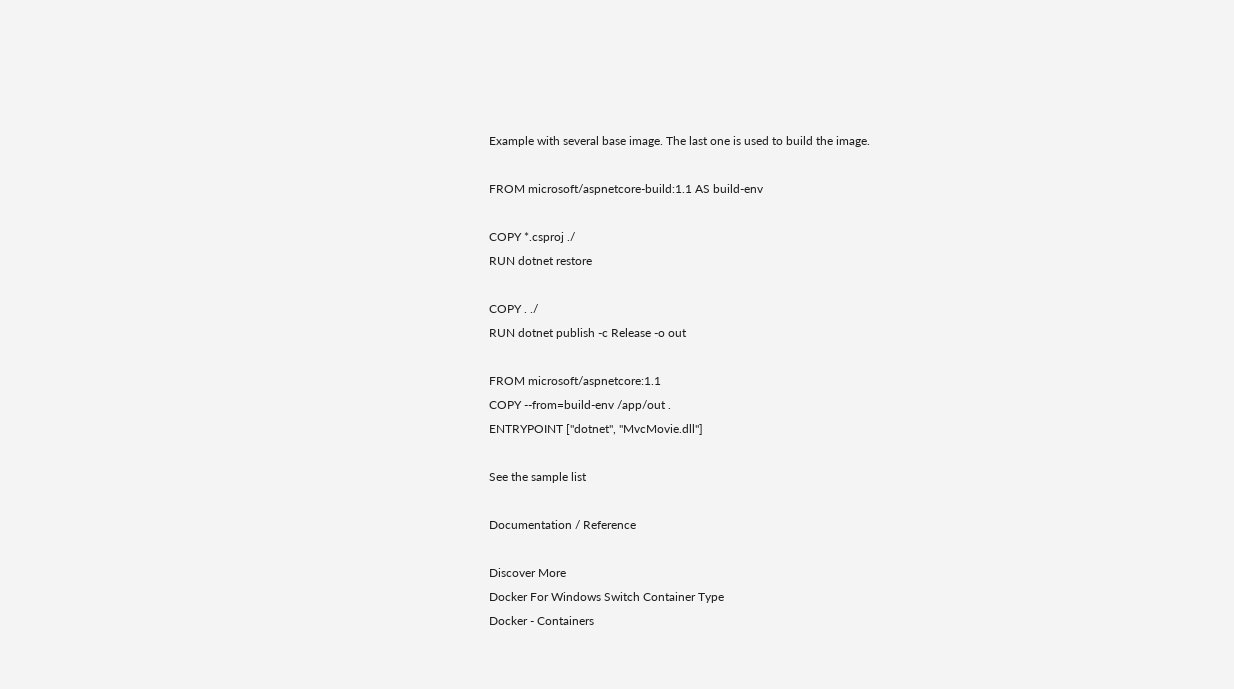Example with several base image. The last one is used to build the image.

FROM microsoft/aspnetcore-build:1.1 AS build-env

COPY *.csproj ./
RUN dotnet restore

COPY . ./
RUN dotnet publish -c Release -o out

FROM microsoft/aspnetcore:1.1
COPY --from=build-env /app/out .
ENTRYPOINT ["dotnet", "MvcMovie.dll"]

See the sample list

Documentation / Reference

Discover More
Docker For Windows Switch Container Type
Docker - Containers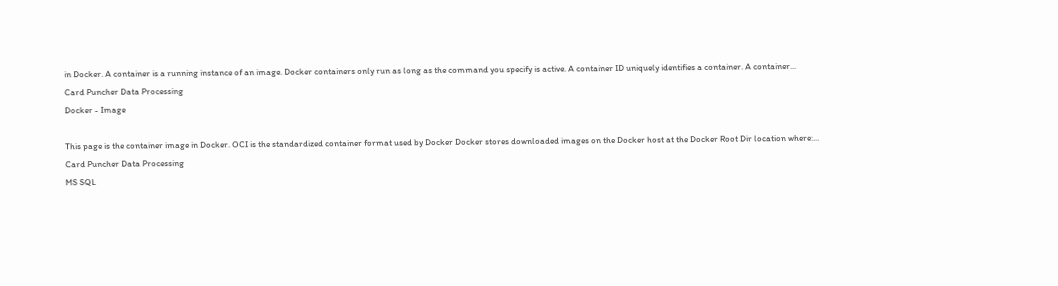in Docker. A container is a running instance of an image. Docker containers only run as long as the command you specify is active. A container ID uniquely identifies a container. A container...
Card Puncher Data Processing
Docker - Image

This page is the container image in Docker. OCI is the standardized container format used by Docker Docker stores downloaded images on the Docker host at the Docker Root Dir location where:...
Card Puncher Data Processing
MS SQL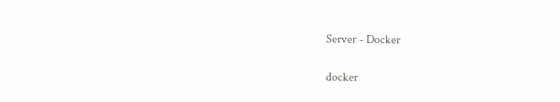Server - Docker

docker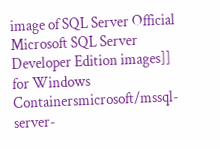image of SQL Server Official Microsoft SQL Server Developer Edition images]] for Windows Containersmicrosoft/mssql-server-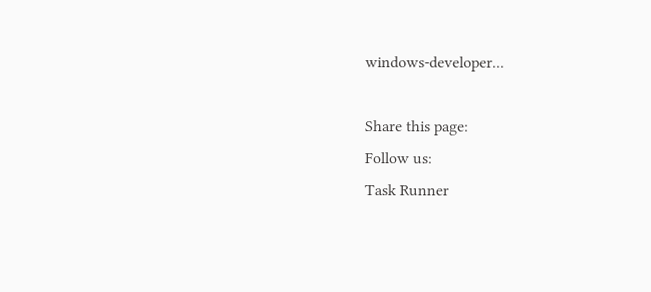windows-developer...

Share this page:
Follow us:
Task Runner